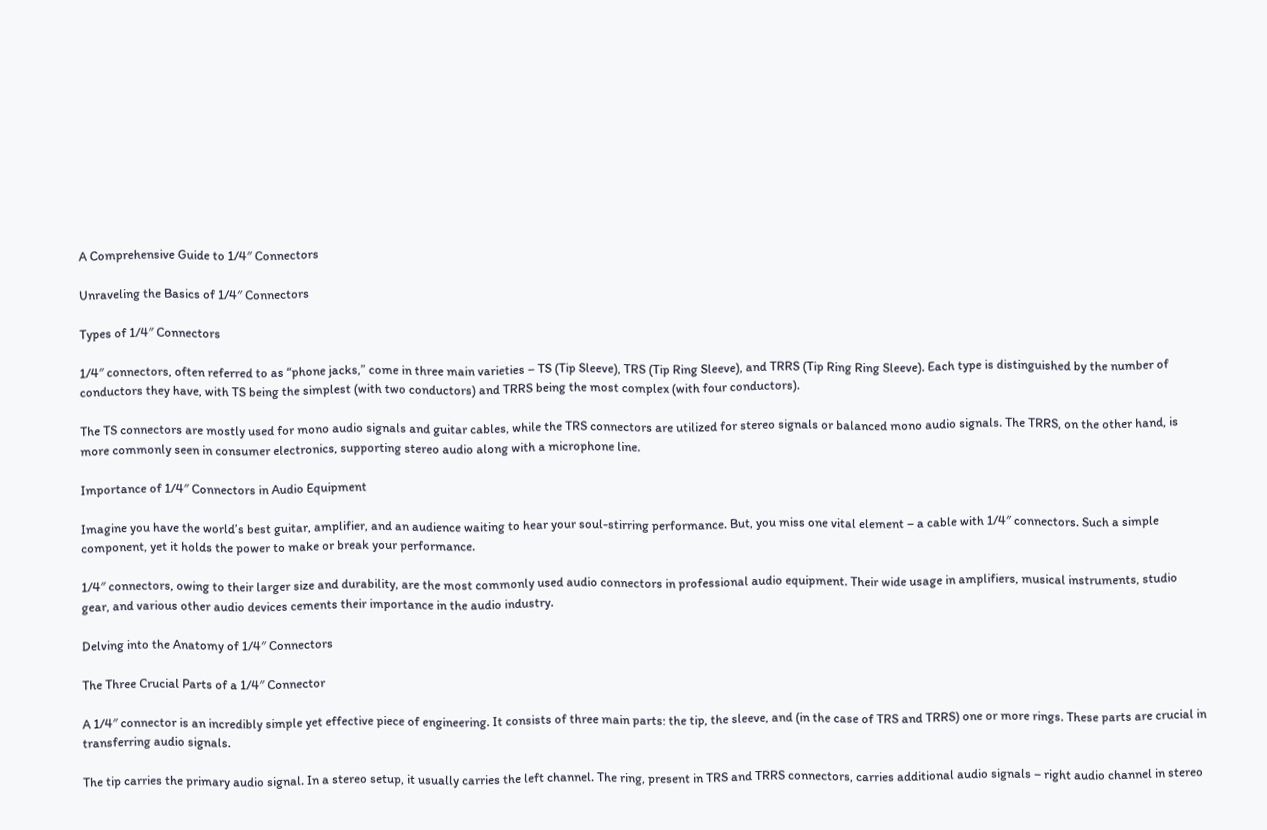A Comprehensive Guide to 1/4″ Connectors

Unraveling the Basics of 1/4″ Connectors

Types of 1/4″ Connectors

1/4″ connectors, often referred to as “phone jacks,” come in three main varieties – TS (Tip Sleeve), TRS (Tip Ring Sleeve), and TRRS (Tip Ring Ring Sleeve). Each type is distinguished by the number of conductors they have, with TS being the simplest (with two conductors) and TRRS being the most complex (with four conductors).

The TS connectors are mostly used for mono audio signals and guitar cables, while the TRS connectors are utilized for stereo signals or balanced mono audio signals. The TRRS, on the other hand, is more commonly seen in consumer electronics, supporting stereo audio along with a microphone line.

Importance of 1/4″ Connectors in Audio Equipment

Imagine you have the world’s best guitar, amplifier, and an audience waiting to hear your soul-stirring performance. But, you miss one vital element – a cable with 1/4″ connectors. Such a simple component, yet it holds the power to make or break your performance.

1/4″ connectors, owing to their larger size and durability, are the most commonly used audio connectors in professional audio equipment. Their wide usage in amplifiers, musical instruments, studio gear, and various other audio devices cements their importance in the audio industry.

Delving into the Anatomy of 1/4″ Connectors

The Three Crucial Parts of a 1/4″ Connector

A 1/4″ connector is an incredibly simple yet effective piece of engineering. It consists of three main parts: the tip, the sleeve, and (in the case of TRS and TRRS) one or more rings. These parts are crucial in transferring audio signals.

The tip carries the primary audio signal. In a stereo setup, it usually carries the left channel. The ring, present in TRS and TRRS connectors, carries additional audio signals – right audio channel in stereo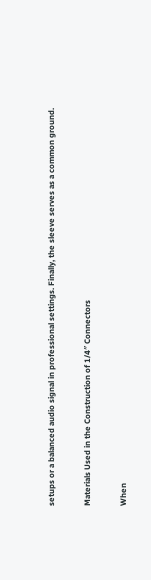setups or a balanced audio signal in professional settings. Finally, the sleeve serves as a common ground.

Materials Used in the Construction of 1/4″ Connectors

When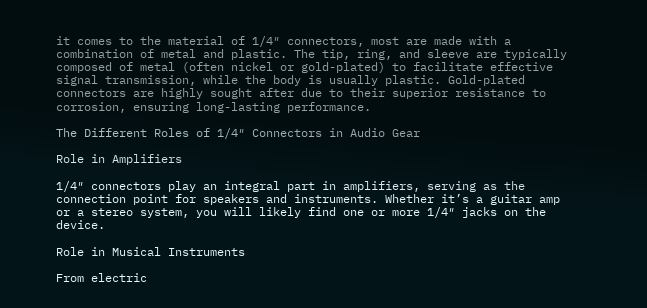it comes to the material of 1/4″ connectors, most are made with a combination of metal and plastic. The tip, ring, and sleeve are typically composed of metal (often nickel or gold-plated) to facilitate effective signal transmission, while the body is usually plastic. Gold-plated connectors are highly sought after due to their superior resistance to corrosion, ensuring long-lasting performance.

The Different Roles of 1/4″ Connectors in Audio Gear

Role in Amplifiers

1/4″ connectors play an integral part in amplifiers, serving as the connection point for speakers and instruments. Whether it’s a guitar amp or a stereo system, you will likely find one or more 1/4″ jacks on the device.

Role in Musical Instruments

From electric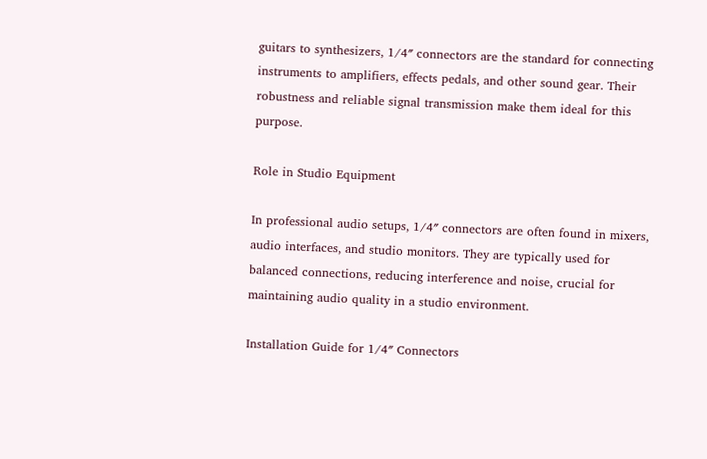guitars to synthesizers, 1/4″ connectors are the standard for connecting instruments to amplifiers, effects pedals, and other sound gear. Their robustness and reliable signal transmission make them ideal for this purpose.

Role in Studio Equipment

In professional audio setups, 1/4″ connectors are often found in mixers, audio interfaces, and studio monitors. They are typically used for balanced connections, reducing interference and noise, crucial for maintaining audio quality in a studio environment.

Installation Guide for 1/4″ Connectors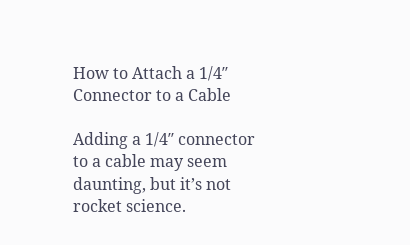How to Attach a 1/4″ Connector to a Cable

Adding a 1/4″ connector to a cable may seem daunting, but it’s not rocket science.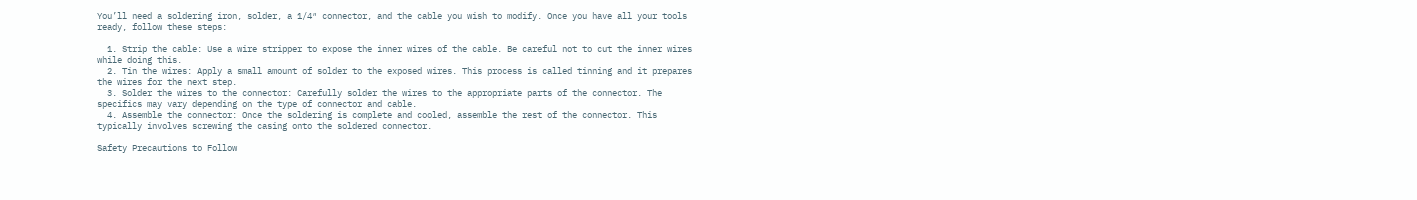You’ll need a soldering iron, solder, a 1/4″ connector, and the cable you wish to modify. Once you have all your tools ready, follow these steps:

  1. Strip the cable: Use a wire stripper to expose the inner wires of the cable. Be careful not to cut the inner wires while doing this.
  2. Tin the wires: Apply a small amount of solder to the exposed wires. This process is called tinning and it prepares the wires for the next step.
  3. Solder the wires to the connector: Carefully solder the wires to the appropriate parts of the connector. The specifics may vary depending on the type of connector and cable.
  4. Assemble the connector: Once the soldering is complete and cooled, assemble the rest of the connector. This typically involves screwing the casing onto the soldered connector.

Safety Precautions to Follow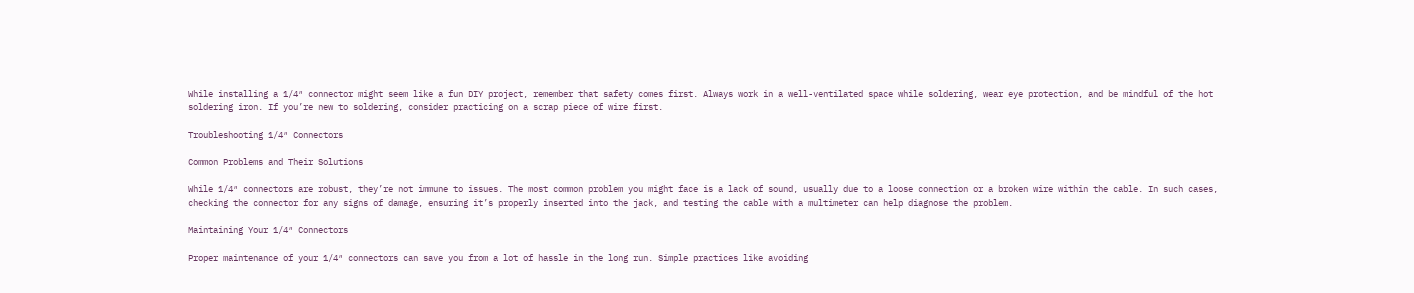While installing a 1/4″ connector might seem like a fun DIY project, remember that safety comes first. Always work in a well-ventilated space while soldering, wear eye protection, and be mindful of the hot soldering iron. If you’re new to soldering, consider practicing on a scrap piece of wire first.

Troubleshooting 1/4″ Connectors

Common Problems and Their Solutions

While 1/4″ connectors are robust, they’re not immune to issues. The most common problem you might face is a lack of sound, usually due to a loose connection or a broken wire within the cable. In such cases, checking the connector for any signs of damage, ensuring it’s properly inserted into the jack, and testing the cable with a multimeter can help diagnose the problem.

Maintaining Your 1/4″ Connectors

Proper maintenance of your 1/4″ connectors can save you from a lot of hassle in the long run. Simple practices like avoiding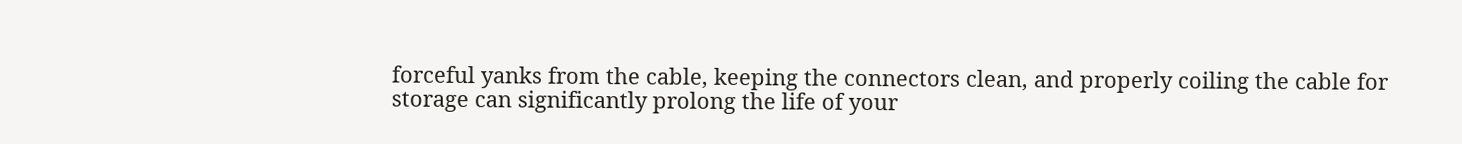forceful yanks from the cable, keeping the connectors clean, and properly coiling the cable for storage can significantly prolong the life of your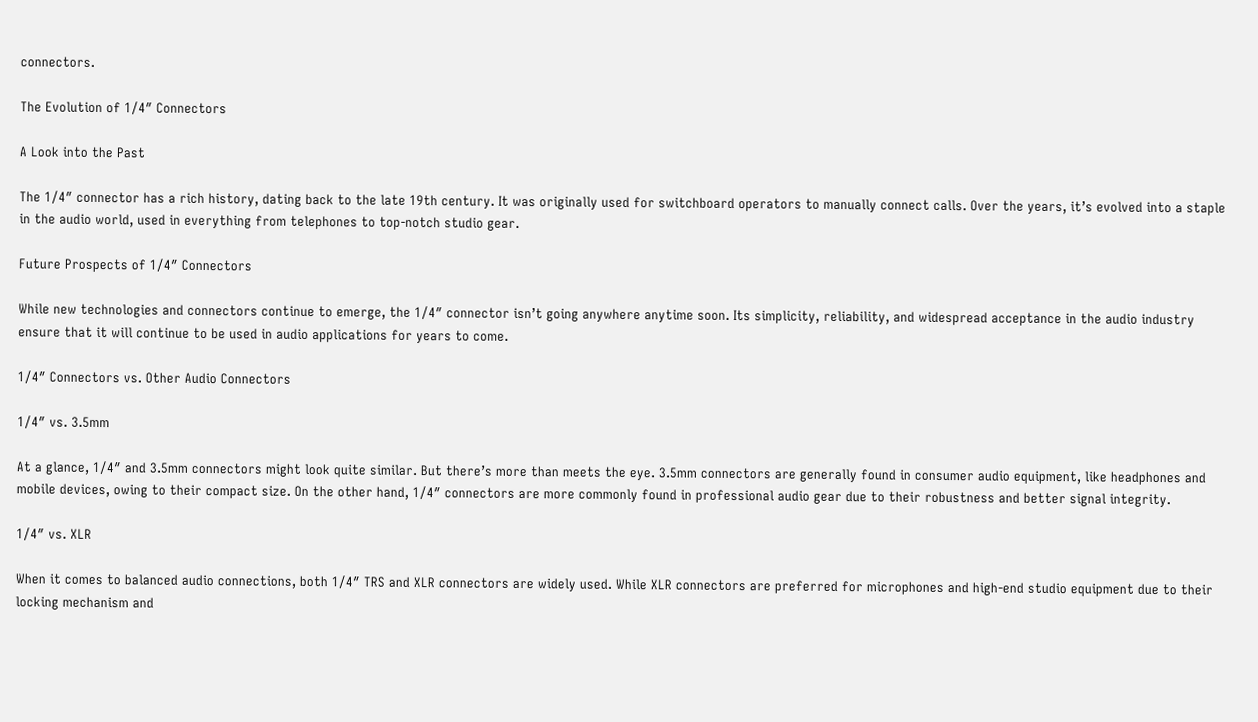connectors.

The Evolution of 1/4″ Connectors

A Look into the Past

The 1/4″ connector has a rich history, dating back to the late 19th century. It was originally used for switchboard operators to manually connect calls. Over the years, it’s evolved into a staple in the audio world, used in everything from telephones to top-notch studio gear.

Future Prospects of 1/4″ Connectors

While new technologies and connectors continue to emerge, the 1/4″ connector isn’t going anywhere anytime soon. Its simplicity, reliability, and widespread acceptance in the audio industry ensure that it will continue to be used in audio applications for years to come.

1/4″ Connectors vs. Other Audio Connectors

1/4″ vs. 3.5mm

At a glance, 1/4″ and 3.5mm connectors might look quite similar. But there’s more than meets the eye. 3.5mm connectors are generally found in consumer audio equipment, like headphones and mobile devices, owing to their compact size. On the other hand, 1/4″ connectors are more commonly found in professional audio gear due to their robustness and better signal integrity.

1/4″ vs. XLR

When it comes to balanced audio connections, both 1/4″ TRS and XLR connectors are widely used. While XLR connectors are preferred for microphones and high-end studio equipment due to their locking mechanism and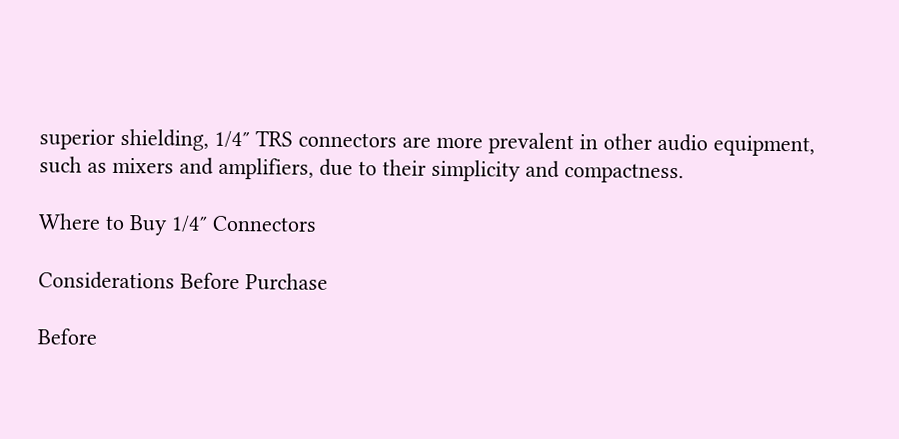superior shielding, 1/4″ TRS connectors are more prevalent in other audio equipment, such as mixers and amplifiers, due to their simplicity and compactness.

Where to Buy 1/4″ Connectors

Considerations Before Purchase

Before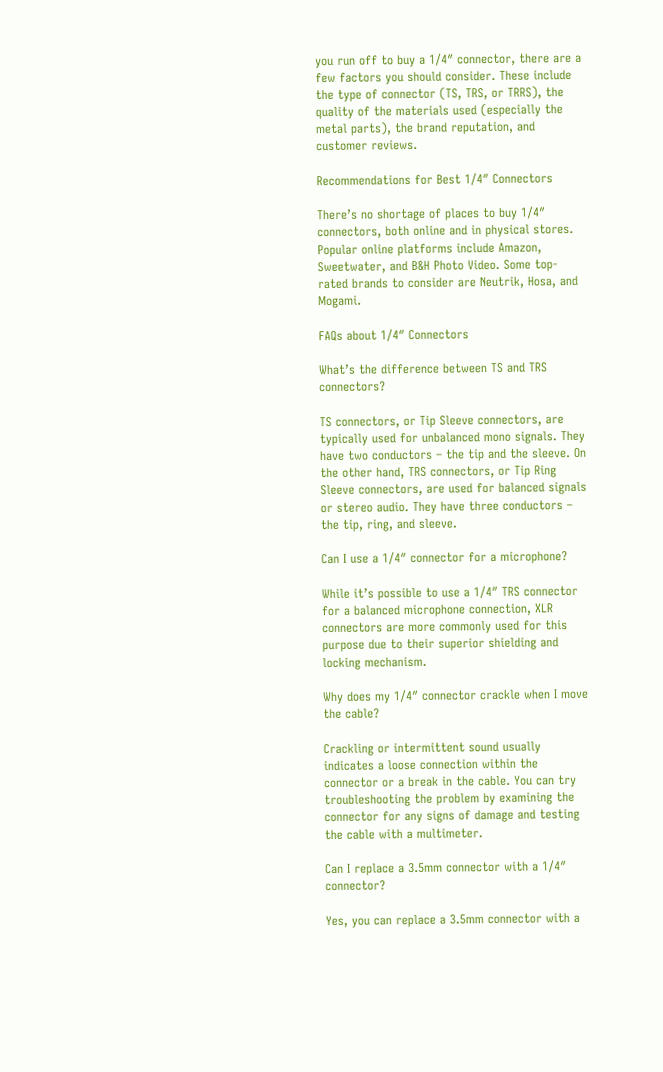you run off to buy a 1/4″ connector, there are a few factors you should consider. These include the type of connector (TS, TRS, or TRRS), the quality of the materials used (especially the metal parts), the brand reputation, and customer reviews.

Recommendations for Best 1/4″ Connectors

There’s no shortage of places to buy 1/4″ connectors, both online and in physical stores. Popular online platforms include Amazon, Sweetwater, and B&H Photo Video. Some top-rated brands to consider are Neutrik, Hosa, and Mogami.

FAQs about 1/4″ Connectors

What’s the difference between TS and TRS connectors?

TS connectors, or Tip Sleeve connectors, are typically used for unbalanced mono signals. They have two conductors – the tip and the sleeve. On the other hand, TRS connectors, or Tip Ring Sleeve connectors, are used for balanced signals or stereo audio. They have three conductors – the tip, ring, and sleeve.

Can I use a 1/4″ connector for a microphone?

While it’s possible to use a 1/4″ TRS connector for a balanced microphone connection, XLR connectors are more commonly used for this purpose due to their superior shielding and locking mechanism.

Why does my 1/4″ connector crackle when I move the cable?

Crackling or intermittent sound usually indicates a loose connection within the connector or a break in the cable. You can try troubleshooting the problem by examining the connector for any signs of damage and testing the cable with a multimeter.

Can I replace a 3.5mm connector with a 1/4″ connector?

Yes, you can replace a 3.5mm connector with a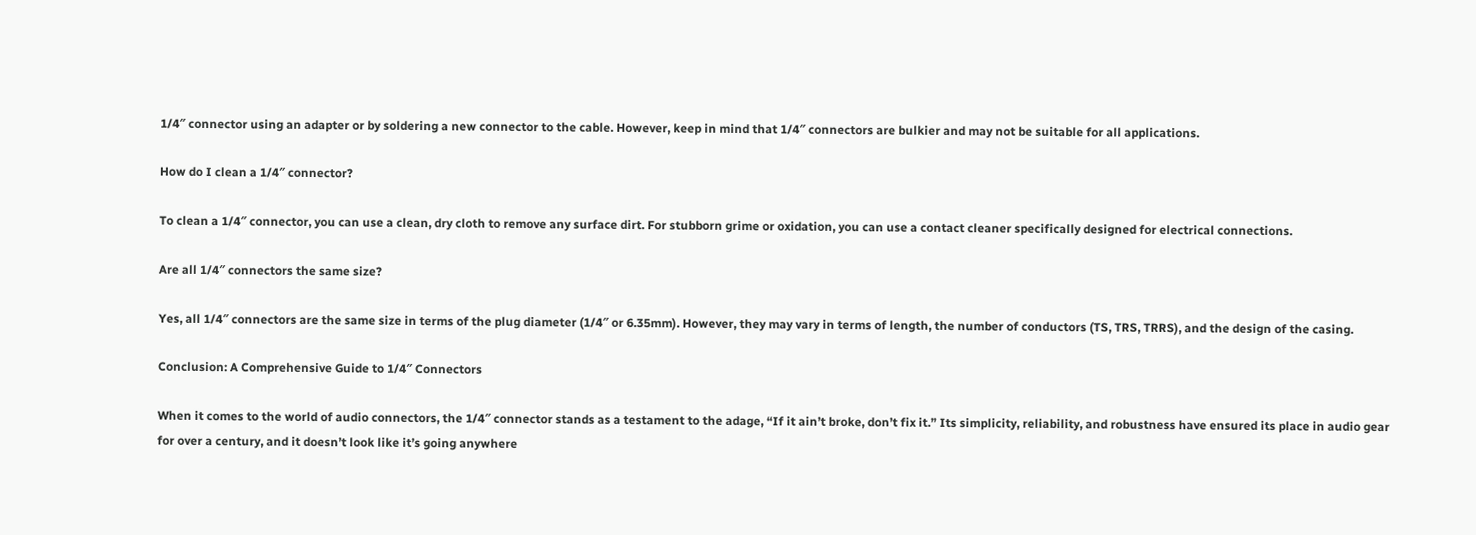1/4″ connector using an adapter or by soldering a new connector to the cable. However, keep in mind that 1/4″ connectors are bulkier and may not be suitable for all applications.

How do I clean a 1/4″ connector?

To clean a 1/4″ connector, you can use a clean, dry cloth to remove any surface dirt. For stubborn grime or oxidation, you can use a contact cleaner specifically designed for electrical connections.

Are all 1/4″ connectors the same size?

Yes, all 1/4″ connectors are the same size in terms of the plug diameter (1/4″ or 6.35mm). However, they may vary in terms of length, the number of conductors (TS, TRS, TRRS), and the design of the casing.

Conclusion: A Comprehensive Guide to 1/4″ Connectors

When it comes to the world of audio connectors, the 1/4″ connector stands as a testament to the adage, “If it ain’t broke, don’t fix it.” Its simplicity, reliability, and robustness have ensured its place in audio gear for over a century, and it doesn’t look like it’s going anywhere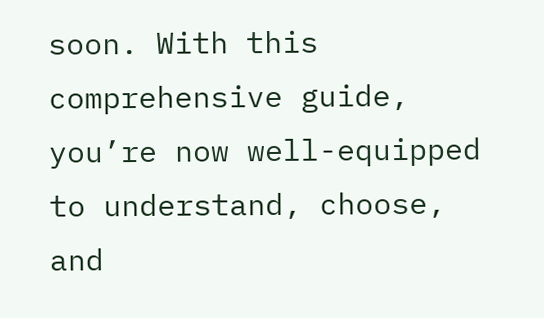soon. With this comprehensive guide, you’re now well-equipped to understand, choose, and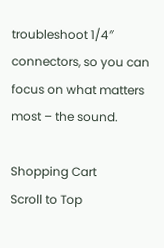troubleshoot 1/4″ connectors, so you can focus on what matters most – the sound.

Shopping Cart
Scroll to Top